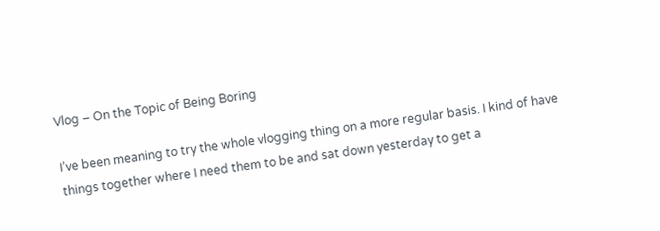Vlog – On the Topic of Being Boring

I’ve been meaning to try the whole vlogging thing on a more regular basis. I kind of have things together where I need them to be and sat down yesterday to get a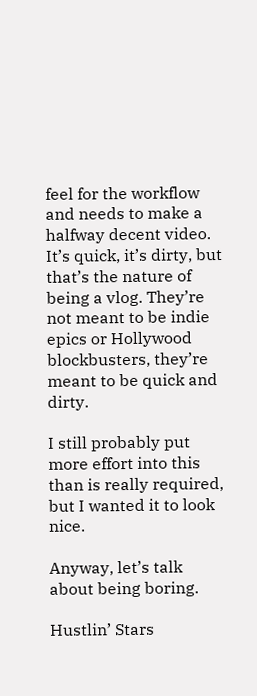feel for the workflow and needs to make a halfway decent video. It’s quick, it’s dirty, but that’s the nature of being a vlog. They’re not meant to be indie epics or Hollywood blockbusters, they’re meant to be quick and dirty.

I still probably put more effort into this than is really required, but I wanted it to look nice.

Anyway, let’s talk about being boring.

Hustlin’ Stars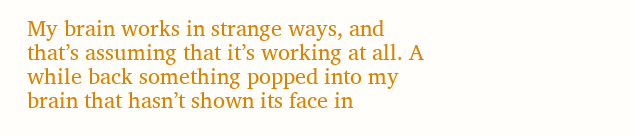My brain works in strange ways, and that’s assuming that it’s working at all. A while back something popped into my brain that hasn’t shown its face in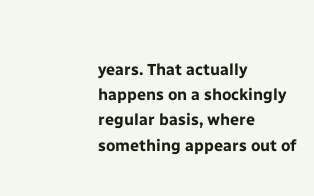years. That actually happens on a shockingly regular basis, where something appears out of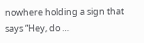nowhere holding a sign that says “Hey, do …